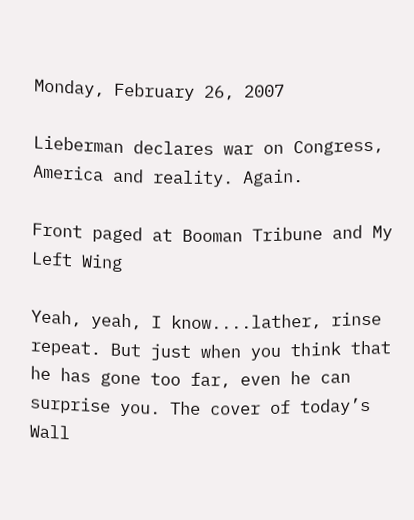Monday, February 26, 2007

Lieberman declares war on Congress, America and reality. Again.

Front paged at Booman Tribune and My Left Wing

Yeah, yeah, I know....lather, rinse repeat. But just when you think that he has gone too far, even he can surprise you. The cover of today’s Wall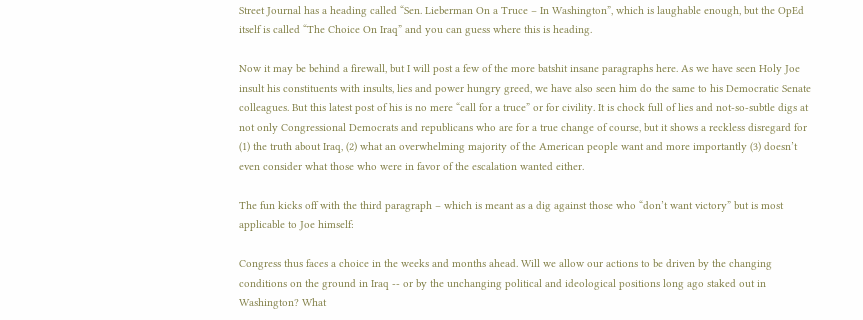Street Journal has a heading called “Sen. Lieberman On a Truce – In Washington”, which is laughable enough, but the OpEd itself is called “The Choice On Iraq” and you can guess where this is heading.

Now it may be behind a firewall, but I will post a few of the more batshit insane paragraphs here. As we have seen Holy Joe insult his constituents with insults, lies and power hungry greed, we have also seen him do the same to his Democratic Senate colleagues. But this latest post of his is no mere “call for a truce” or for civility. It is chock full of lies and not-so-subtle digs at not only Congressional Democrats and republicans who are for a true change of course, but it shows a reckless disregard for (1) the truth about Iraq, (2) what an overwhelming majority of the American people want and more importantly (3) doesn’t even consider what those who were in favor of the escalation wanted either.

The fun kicks off with the third paragraph – which is meant as a dig against those who “don’t want victory” but is most applicable to Joe himself:

Congress thus faces a choice in the weeks and months ahead. Will we allow our actions to be driven by the changing conditions on the ground in Iraq -- or by the unchanging political and ideological positions long ago staked out in Washington? What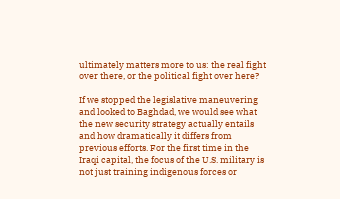ultimately matters more to us: the real fight over there, or the political fight over here?

If we stopped the legislative maneuvering and looked to Baghdad, we would see what the new security strategy actually entails and how dramatically it differs from previous efforts. For the first time in the Iraqi capital, the focus of the U.S. military is not just training indigenous forces or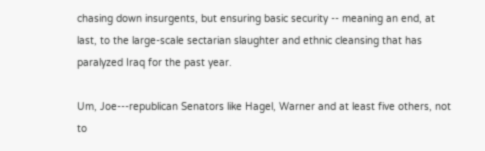chasing down insurgents, but ensuring basic security -- meaning an end, at last, to the large-scale sectarian slaughter and ethnic cleansing that has paralyzed Iraq for the past year.

Um, Joe---republican Senators like Hagel, Warner and at least five others, not to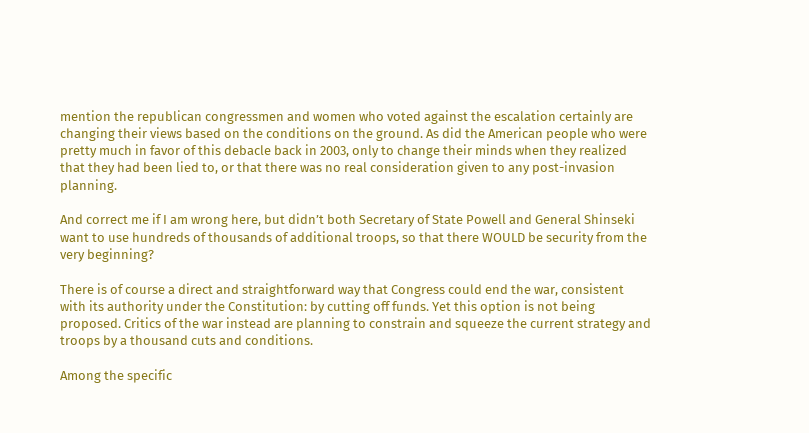mention the republican congressmen and women who voted against the escalation certainly are changing their views based on the conditions on the ground. As did the American people who were pretty much in favor of this debacle back in 2003, only to change their minds when they realized that they had been lied to, or that there was no real consideration given to any post-invasion planning.

And correct me if I am wrong here, but didn’t both Secretary of State Powell and General Shinseki want to use hundreds of thousands of additional troops, so that there WOULD be security from the very beginning?

There is of course a direct and straightforward way that Congress could end the war, consistent with its authority under the Constitution: by cutting off funds. Yet this option is not being proposed. Critics of the war instead are planning to constrain and squeeze the current strategy and troops by a thousand cuts and conditions.

Among the specific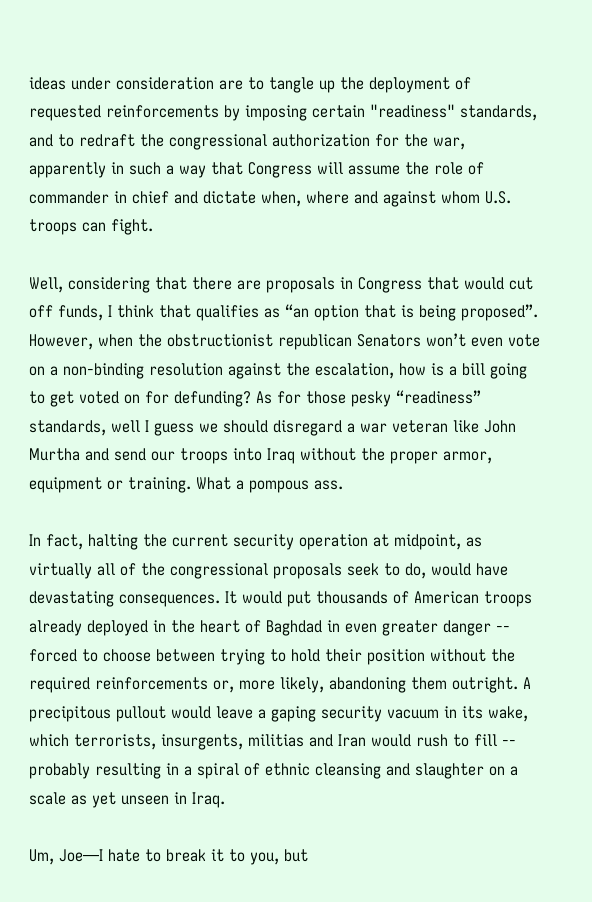ideas under consideration are to tangle up the deployment of requested reinforcements by imposing certain "readiness" standards, and to redraft the congressional authorization for the war, apparently in such a way that Congress will assume the role of commander in chief and dictate when, where and against whom U.S. troops can fight.

Well, considering that there are proposals in Congress that would cut off funds, I think that qualifies as “an option that is being proposed”. However, when the obstructionist republican Senators won’t even vote on a non-binding resolution against the escalation, how is a bill going to get voted on for defunding? As for those pesky “readiness” standards, well I guess we should disregard a war veteran like John Murtha and send our troops into Iraq without the proper armor, equipment or training. What a pompous ass.

In fact, halting the current security operation at midpoint, as virtually all of the congressional proposals seek to do, would have devastating consequences. It would put thousands of American troops already deployed in the heart of Baghdad in even greater danger -- forced to choose between trying to hold their position without the required reinforcements or, more likely, abandoning them outright. A precipitous pullout would leave a gaping security vacuum in its wake, which terrorists, insurgents, militias and Iran would rush to fill -- probably resulting in a spiral of ethnic cleansing and slaughter on a scale as yet unseen in Iraq.

Um, Joe—I hate to break it to you, but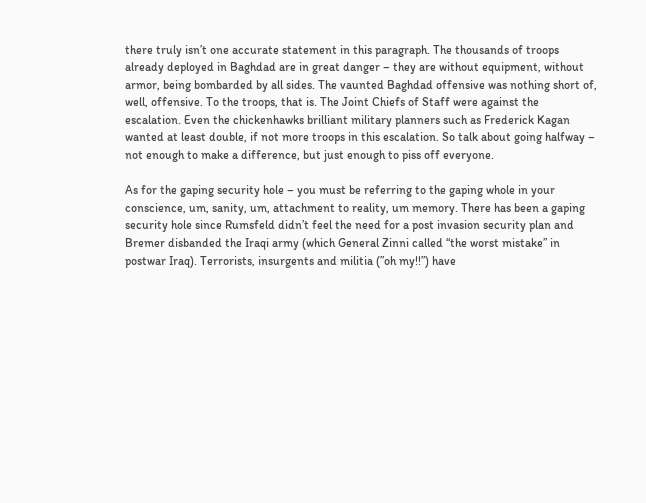there truly isn’t one accurate statement in this paragraph. The thousands of troops already deployed in Baghdad are in great danger – they are without equipment, without armor, being bombarded by all sides. The vaunted Baghdad offensive was nothing short of, well, offensive. To the troops, that is. The Joint Chiefs of Staff were against the escalation. Even the chickenhawks brilliant military planners such as Frederick Kagan wanted at least double, if not more troops in this escalation. So talk about going halfway – not enough to make a difference, but just enough to piss off everyone.

As for the gaping security hole – you must be referring to the gaping whole in your conscience, um, sanity, um, attachment to reality, um memory. There has been a gaping security hole since Rumsfeld didn’t feel the need for a post invasion security plan and Bremer disbanded the Iraqi army (which General Zinni called “the worst mistake” in postwar Iraq). Terrorists, insurgents and militia (”oh my!!”) have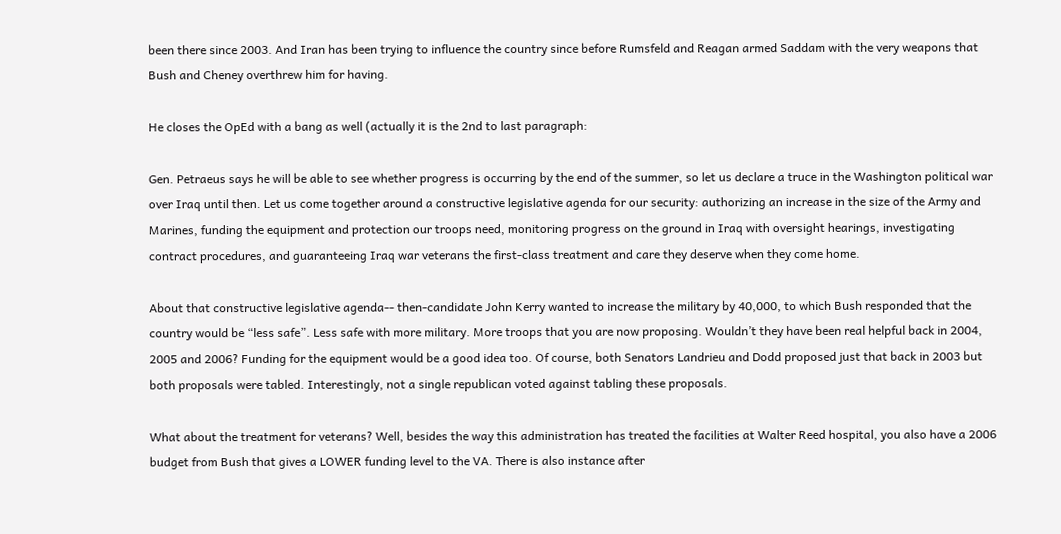been there since 2003. And Iran has been trying to influence the country since before Rumsfeld and Reagan armed Saddam with the very weapons that Bush and Cheney overthrew him for having.

He closes the OpEd with a bang as well (actually it is the 2nd to last paragraph:

Gen. Petraeus says he will be able to see whether progress is occurring by the end of the summer, so let us declare a truce in the Washington political war over Iraq until then. Let us come together around a constructive legislative agenda for our security: authorizing an increase in the size of the Army and Marines, funding the equipment and protection our troops need, monitoring progress on the ground in Iraq with oversight hearings, investigating contract procedures, and guaranteeing Iraq war veterans the first-class treatment and care they deserve when they come home.

About that constructive legislative agenda-- then-candidate John Kerry wanted to increase the military by 40,000, to which Bush responded that the country would be “less safe”. Less safe with more military. More troops that you are now proposing. Wouldn’t they have been real helpful back in 2004, 2005 and 2006? Funding for the equipment would be a good idea too. Of course, both Senators Landrieu and Dodd proposed just that back in 2003 but both proposals were tabled. Interestingly, not a single republican voted against tabling these proposals.

What about the treatment for veterans? Well, besides the way this administration has treated the facilities at Walter Reed hospital, you also have a 2006 budget from Bush that gives a LOWER funding level to the VA. There is also instance after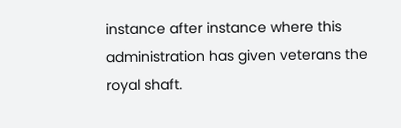instance after instance where this administration has given veterans the royal shaft.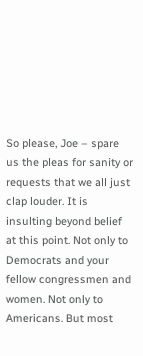So please, Joe – spare us the pleas for sanity or requests that we all just clap louder. It is insulting beyond belief at this point. Not only to Democrats and your fellow congressmen and women. Not only to Americans. But most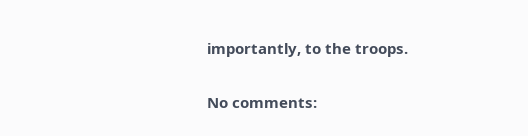importantly, to the troops.

No comments: